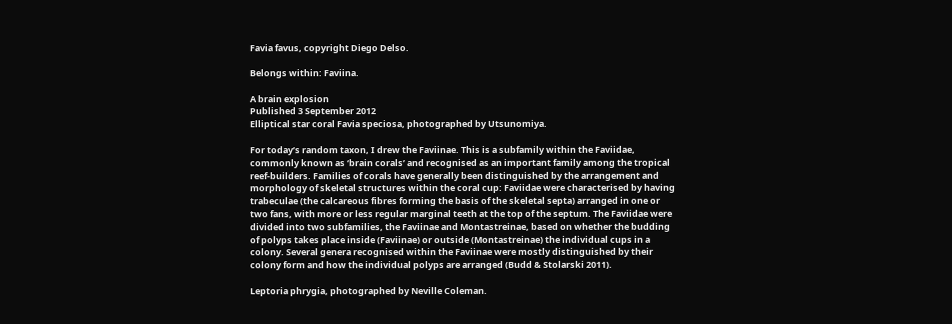Favia favus, copyright Diego Delso.

Belongs within: Faviina.

A brain explosion
Published 3 September 2012
Elliptical star coral Favia speciosa, photographed by Utsunomiya.

For today’s random taxon, I drew the Faviinae. This is a subfamily within the Faviidae, commonly known as ‘brain corals’ and recognised as an important family among the tropical reef-builders. Families of corals have generally been distinguished by the arrangement and morphology of skeletal structures within the coral cup: Faviidae were characterised by having trabeculae (the calcareous fibres forming the basis of the skeletal septa) arranged in one or two fans, with more or less regular marginal teeth at the top of the septum. The Faviidae were divided into two subfamilies, the Faviinae and Montastreinae, based on whether the budding of polyps takes place inside (Faviinae) or outside (Montastreinae) the individual cups in a colony. Several genera recognised within the Faviinae were mostly distinguished by their colony form and how the individual polyps are arranged (Budd & Stolarski 2011).

Leptoria phrygia, photographed by Neville Coleman.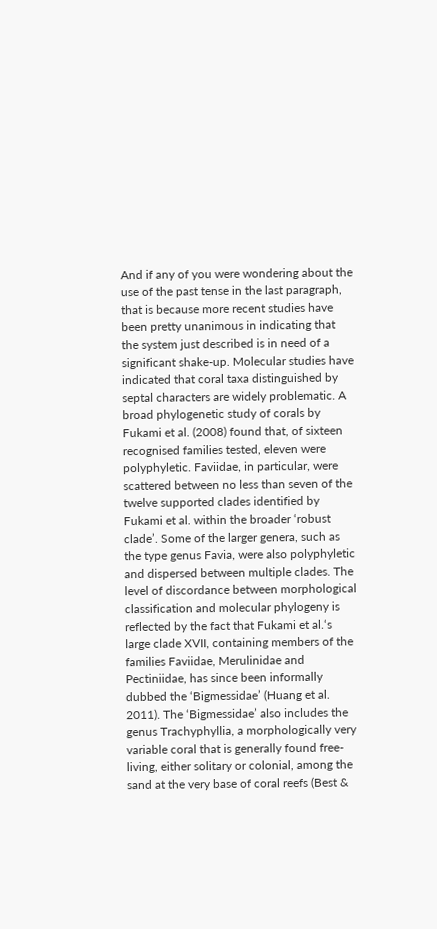And if any of you were wondering about the use of the past tense in the last paragraph, that is because more recent studies have been pretty unanimous in indicating that the system just described is in need of a significant shake-up. Molecular studies have indicated that coral taxa distinguished by septal characters are widely problematic. A broad phylogenetic study of corals by Fukami et al. (2008) found that, of sixteen recognised families tested, eleven were polyphyletic. Faviidae, in particular, were scattered between no less than seven of the twelve supported clades identified by Fukami et al. within the broader ‘robust clade’. Some of the larger genera, such as the type genus Favia, were also polyphyletic and dispersed between multiple clades. The level of discordance between morphological classification and molecular phylogeny is reflected by the fact that Fukami et al.‘s large clade XVII, containing members of the families Faviidae, Merulinidae and Pectiniidae, has since been informally dubbed the ‘Bigmessidae’ (Huang et al. 2011). The ‘Bigmessidae’ also includes the genus Trachyphyllia, a morphologically very variable coral that is generally found free-living, either solitary or colonial, among the sand at the very base of coral reefs (Best &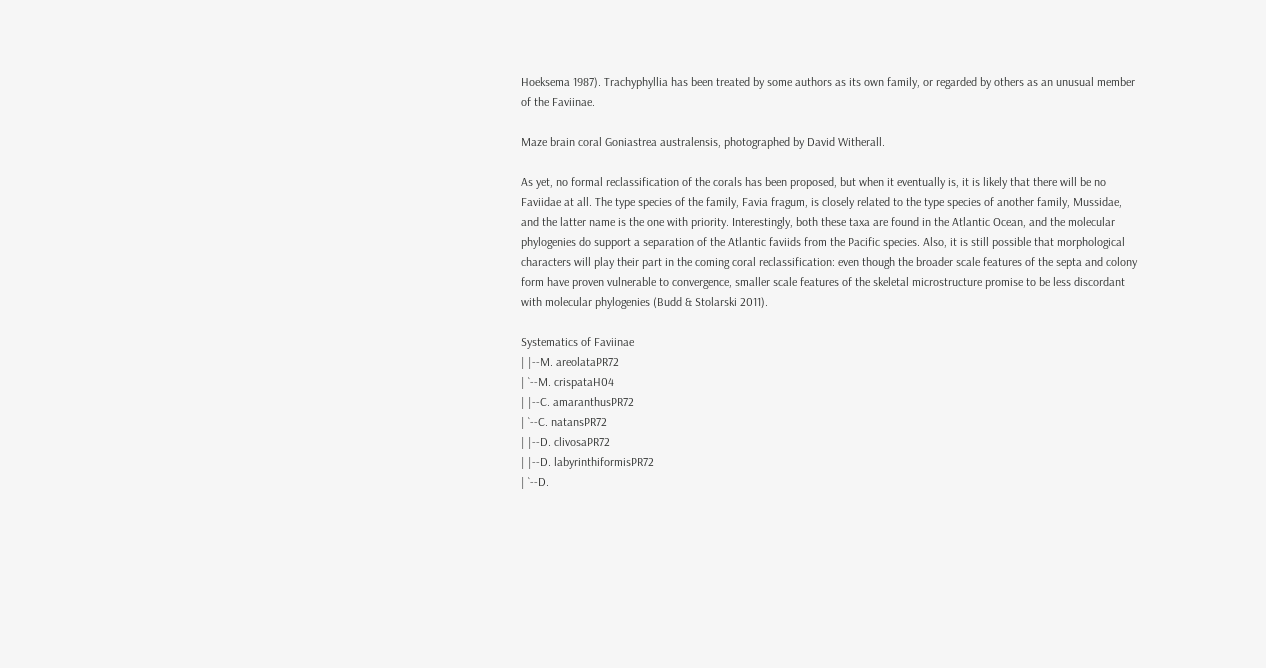Hoeksema 1987). Trachyphyllia has been treated by some authors as its own family, or regarded by others as an unusual member of the Faviinae.

Maze brain coral Goniastrea australensis, photographed by David Witherall.

As yet, no formal reclassification of the corals has been proposed, but when it eventually is, it is likely that there will be no Faviidae at all. The type species of the family, Favia fragum, is closely related to the type species of another family, Mussidae, and the latter name is the one with priority. Interestingly, both these taxa are found in the Atlantic Ocean, and the molecular phylogenies do support a separation of the Atlantic faviids from the Pacific species. Also, it is still possible that morphological characters will play their part in the coming coral reclassification: even though the broader scale features of the septa and colony form have proven vulnerable to convergence, smaller scale features of the skeletal microstructure promise to be less discordant with molecular phylogenies (Budd & Stolarski 2011).

Systematics of Faviinae
| |--M. areolataPR72
| `--M. crispataH04
| |--C. amaranthusPR72
| `--C. natansPR72
| |--D. clivosaPR72
| |--D. labyrinthiformisPR72
| `--D.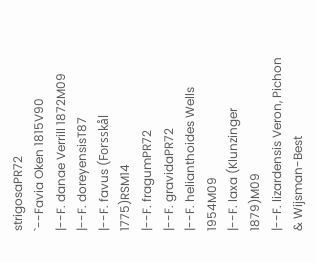strigosaPR72
`--Favia Oken 1815V90
|--F. danae Verrill 1872M09
|--F. doreyensisT87
|--F. favus (Forsskål 1775)RSM14
|--F. fragumPR72
|--F. gravidaPR72
|--F. helianthoides Wells 1954M09
|--F. laxa (Klunzinger 1879)M09
|--F. lizardensis Veron, Pichon & Wijsman-Best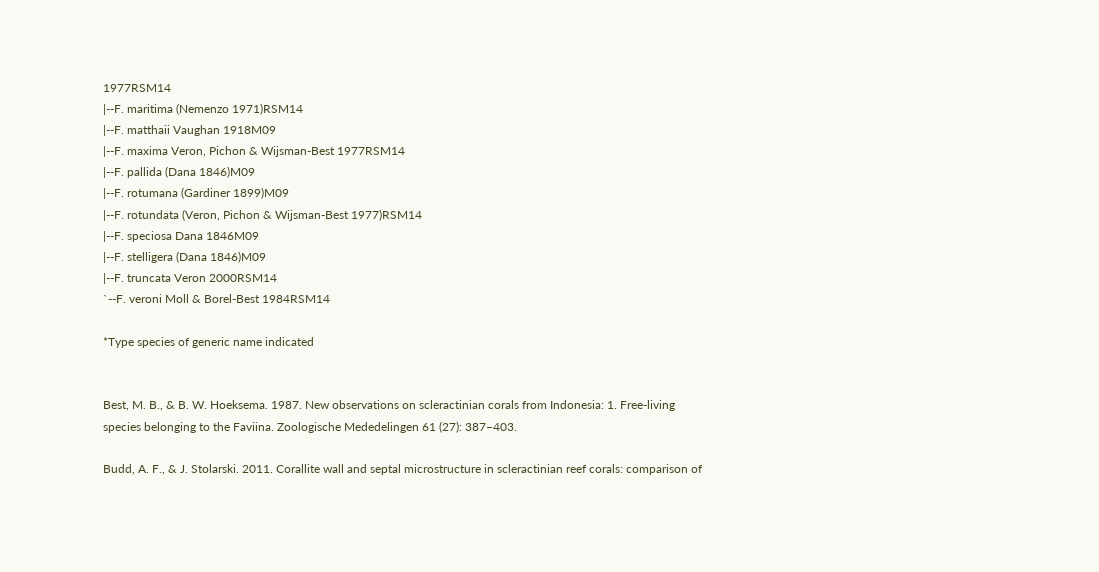1977RSM14
|--F. maritima (Nemenzo 1971)RSM14
|--F. matthaii Vaughan 1918M09
|--F. maxima Veron, Pichon & Wijsman-Best 1977RSM14
|--F. pallida (Dana 1846)M09
|--F. rotumana (Gardiner 1899)M09
|--F. rotundata (Veron, Pichon & Wijsman-Best 1977)RSM14
|--F. speciosa Dana 1846M09
|--F. stelligera (Dana 1846)M09
|--F. truncata Veron 2000RSM14
`--F. veroni Moll & Borel-Best 1984RSM14

*Type species of generic name indicated


Best, M. B., & B. W. Hoeksema. 1987. New observations on scleractinian corals from Indonesia: 1. Free-living species belonging to the Faviina. Zoologische Mededelingen 61 (27): 387–403.

Budd, A. F., & J. Stolarski. 2011. Corallite wall and septal microstructure in scleractinian reef corals: comparison of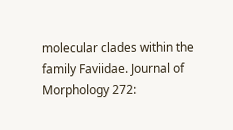molecular clades within the family Faviidae. Journal of Morphology 272: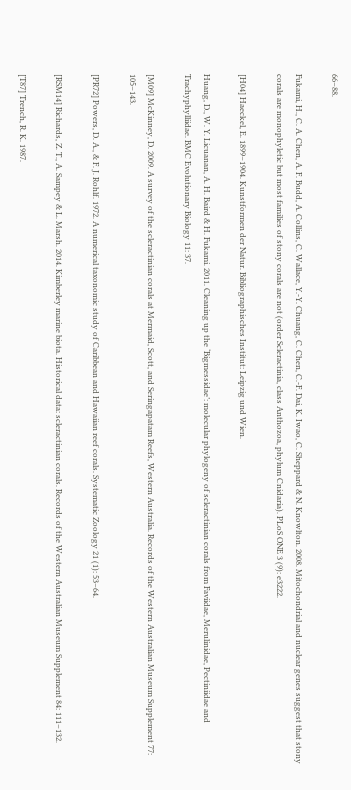66–88.

Fukami, H., C. A. Chen, A. F. Budd, A. Collins, C. Wallace, Y.-Y. Chuang, C. Chen, C.-F. Dai, K. Iwao, C. Sheppard & N. Knowlton. 2008. Mitochondrial and nuclear genes suggest that stony corals are monophyletic but most families of stony corals are not (order Scleractinia, class Anthozoa, phylum Cnidaria). PLoS ONE 3 (9): e3222.

[H04] Haeckel, E. 1899–1904. Kunstformen der Natur. Bibliographisches Institut: Leipzig und Wien.

Huang, D., W. Y. Licuanan, A. H. Baird & H. Fukami. 2011. Cleaning up the ‘Bigmessidae’: molecular phylogeny of scleractinian corals from Faviidae, Merulinidae, Pectiniidae and Trachyphylliidae. BMC Evolutionary Biology 11: 37.

[M09] McKinney, D. 2009. A survey of the scleractinian corals at Mermaid, Scott, and Seringapatam Reefs, Western Australia. Records of the Western Australian Museum Supplement 77: 105–143.

[PR72] Powers, D. A., & F. J. Rohlf. 1972. A numerical taxonomic study of Caribbean and Hawaiian reef corals. Systematic Zoology 21 (1): 53–64.

[RSM14] Richards, Z. T., A. Sampey & L. Marsh. 2014. Kimberley marine biota. Historical data: scleractinian corals. Records of the Western Australian Museum Supplement 84: 111–132.

[T87] Trench, R. K. 1987.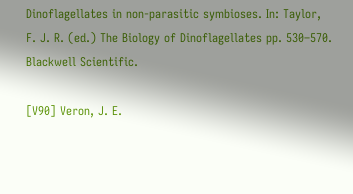Dinoflagellates in non-parasitic symbioses. In: Taylor, F. J. R. (ed.) The Biology of Dinoflagellates pp. 530–570. Blackwell Scientific.

[V90] Veron, J. E.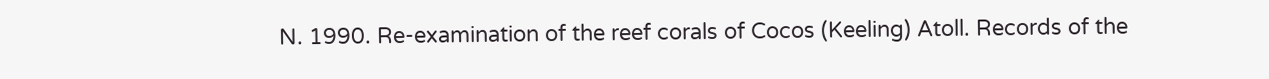N. 1990. Re-examination of the reef corals of Cocos (Keeling) Atoll. Records of the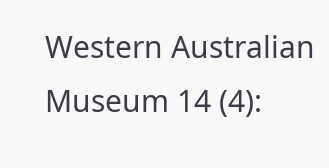Western Australian Museum 14 (4):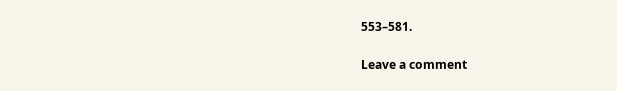553–581.

Leave a comment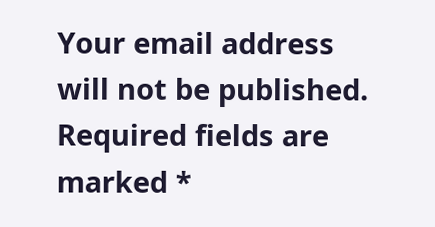Your email address will not be published. Required fields are marked *